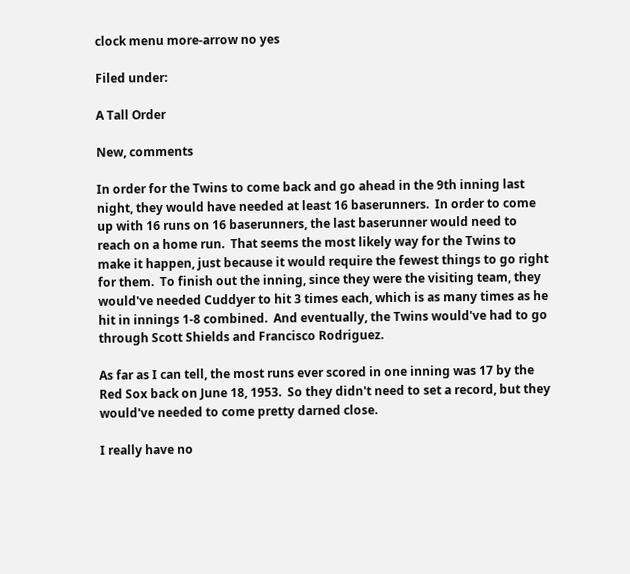clock menu more-arrow no yes

Filed under:

A Tall Order

New, comments

In order for the Twins to come back and go ahead in the 9th inning last night, they would have needed at least 16 baserunners.  In order to come up with 16 runs on 16 baserunners, the last baserunner would need to reach on a home run.  That seems the most likely way for the Twins to make it happen, just because it would require the fewest things to go right for them.  To finish out the inning, since they were the visiting team, they would've needed Cuddyer to hit 3 times each, which is as many times as he hit in innings 1-8 combined.  And eventually, the Twins would've had to go through Scott Shields and Francisco Rodriguez.

As far as I can tell, the most runs ever scored in one inning was 17 by the Red Sox back on June 18, 1953.  So they didn't need to set a record, but they would've needed to come pretty darned close.

I really have no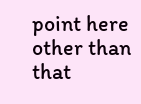point here other than that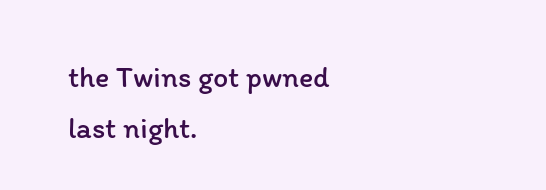the Twins got pwned last night.